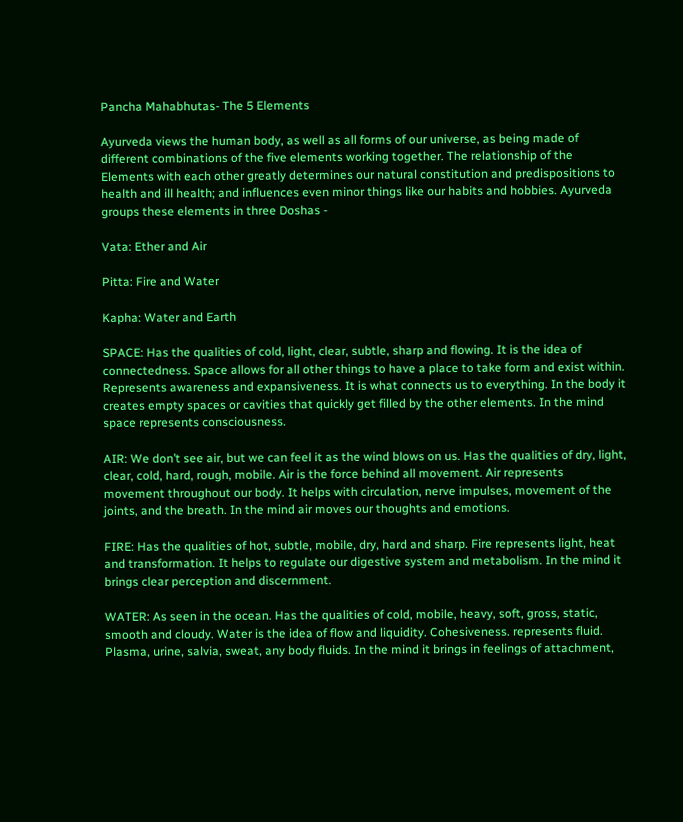Pancha Mahabhutas- The 5 Elements

Ayurveda views the human body, as well as all forms of our universe, as being made of different combinations of the five elements working together. The relationship of the Elements with each other greatly determines our natural constitution and predispositions to health and ill health; and influences even minor things like our habits and hobbies. Ayurveda groups these elements in three Doshas -

Vata: Ether and Air

Pitta: Fire and Water

Kapha: Water and Earth

SPACE: Has the qualities of cold, light, clear, subtle, sharp and flowing. It is the idea of connectedness. Space allows for all other things to have a place to take form and exist within. Represents awareness and expansiveness. It is what connects us to everything. In the body it creates empty spaces or cavities that quickly get filled by the other elements. In the mind space represents consciousness.

AIR: We don’t see air, but we can feel it as the wind blows on us. Has the qualities of dry, light, clear, cold, hard, rough, mobile. Air is the force behind all movement. Air represents movement throughout our body. It helps with circulation, nerve impulses, movement of the joints, and the breath. In the mind air moves our thoughts and emotions.

FIRE: Has the qualities of hot, subtle, mobile, dry, hard and sharp. Fire represents light, heat and transformation. It helps to regulate our digestive system and metabolism. In the mind it brings clear perception and discernment.

WATER: As seen in the ocean. Has the qualities of cold, mobile, heavy, soft, gross, static, smooth and cloudy. Water is the idea of flow and liquidity. Cohesiveness. represents fluid. Plasma, urine, salvia, sweat, any body fluids. In the mind it brings in feelings of attachment,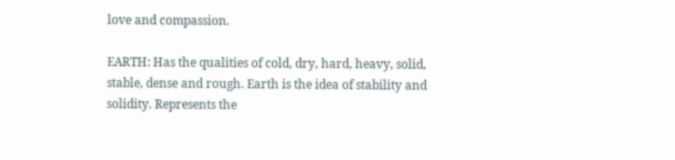love and compassion.

EARTH: Has the qualities of cold, dry, hard, heavy, solid, stable, dense and rough. Earth is the idea of stability and solidity. Represents the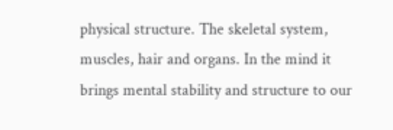physical structure. The skeletal system, muscles, hair and organs. In the mind it brings mental stability and structure to our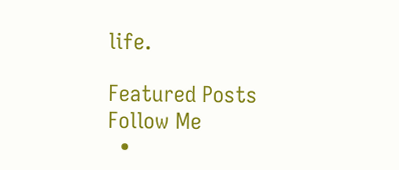life.

Featured Posts
Follow Me
  •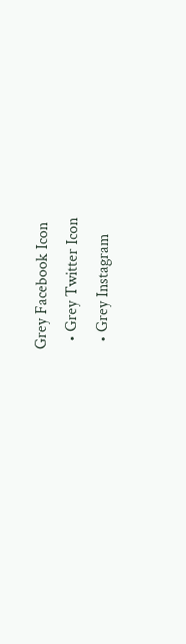Grey Facebook Icon
  • Grey Twitter Icon
  • Grey Instagram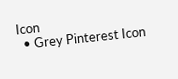Icon
  • Grey Pinterest Icon